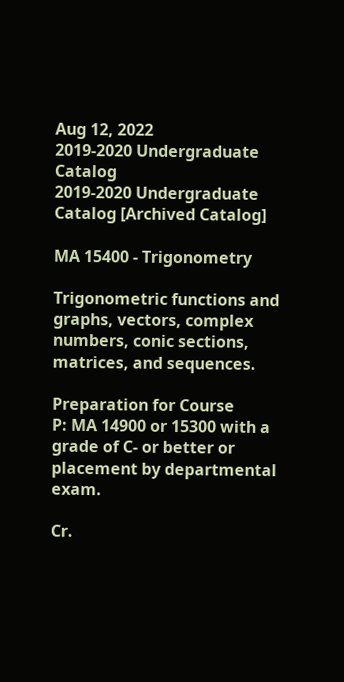Aug 12, 2022
2019-2020 Undergraduate Catalog
2019-2020 Undergraduate Catalog [Archived Catalog]

MA 15400 - Trigonometry

Trigonometric functions and graphs, vectors, complex numbers, conic sections, matrices, and sequences.

Preparation for Course
P: MA 14900 or 15300 with a grade of C- or better or placement by departmental exam.

Cr.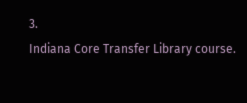3.
Indiana Core Transfer Library course.